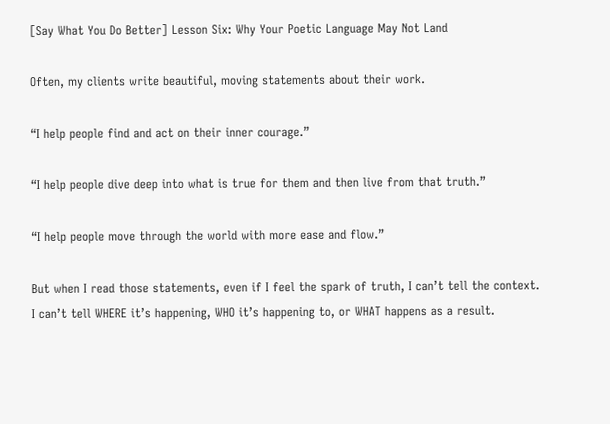[Say What You Do Better] Lesson Six: Why Your Poetic Language May Not Land

Often, my clients write beautiful, moving statements about their work.

“I help people find and act on their inner courage.”

“I help people dive deep into what is true for them and then live from that truth.”

“I help people move through the world with more ease and flow.”

But when I read those statements, even if I feel the spark of truth, I can’t tell the context. I can’t tell WHERE it’s happening, WHO it’s happening to, or WHAT happens as a result.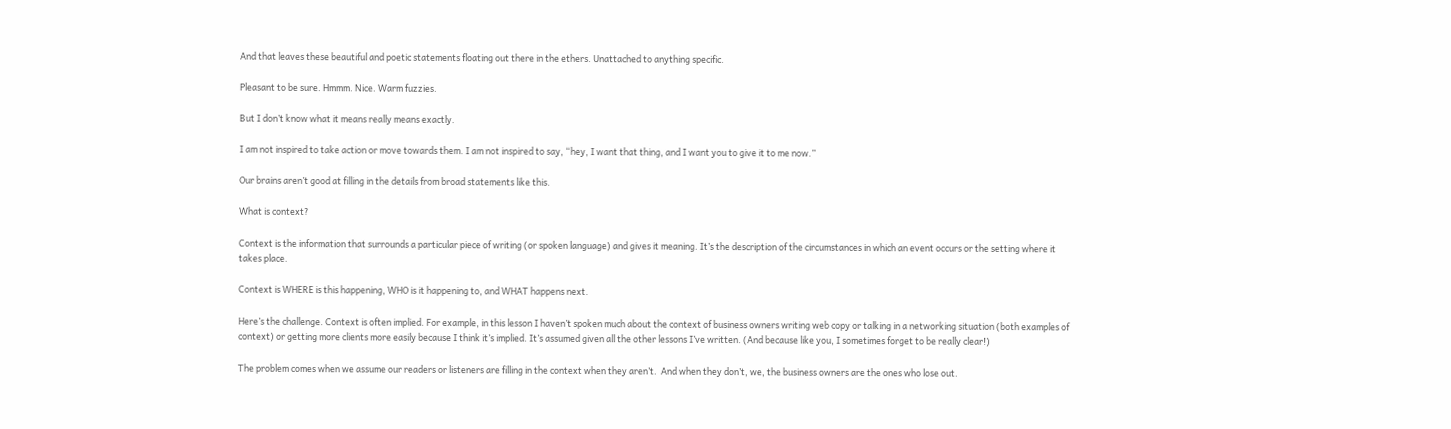And that leaves these beautiful and poetic statements floating out there in the ethers. Unattached to anything specific.

Pleasant to be sure. Hmmm. Nice. Warm fuzzies.

But I don’t know what it means really means exactly.

I am not inspired to take action or move towards them. I am not inspired to say, “hey, I want that thing, and I want you to give it to me now.”

Our brains aren’t good at filling in the details from broad statements like this.

What is context?

Context is the information that surrounds a particular piece of writing (or spoken language) and gives it meaning. It’s the description of the circumstances in which an event occurs or the setting where it takes place.

Context is WHERE is this happening, WHO is it happening to, and WHAT happens next.

Here’s the challenge. Context is often implied. For example, in this lesson I haven’t spoken much about the context of business owners writing web copy or talking in a networking situation (both examples of context) or getting more clients more easily because I think it’s implied. It’s assumed given all the other lessons I’ve written. (And because like you, I sometimes forget to be really clear!)

The problem comes when we assume our readers or listeners are filling in the context when they aren’t.  And when they don’t, we, the business owners are the ones who lose out.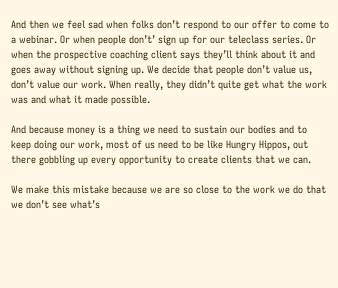And then we feel sad when folks don’t respond to our offer to come to a webinar. Or when people don’t’ sign up for our teleclass series. Or when the prospective coaching client says they’ll think about it and goes away without signing up. We decide that people don’t value us, don’t value our work. When really, they didn’t quite get what the work was and what it made possible.

And because money is a thing we need to sustain our bodies and to keep doing our work, most of us need to be like Hungry Hippos, out there gobbling up every opportunity to create clients that we can.

We make this mistake because we are so close to the work we do that we don’t see what’s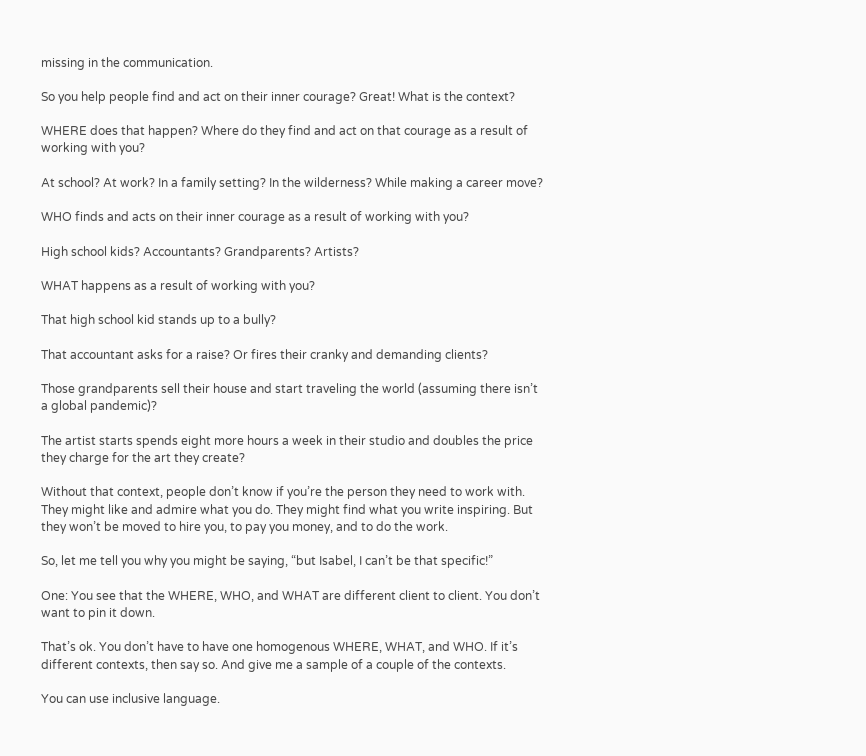missing in the communication.

So you help people find and act on their inner courage? Great! What is the context?

WHERE does that happen? Where do they find and act on that courage as a result of working with you?

At school? At work? In a family setting? In the wilderness? While making a career move?

WHO finds and acts on their inner courage as a result of working with you?

High school kids? Accountants? Grandparents? Artists?

WHAT happens as a result of working with you?

That high school kid stands up to a bully?

That accountant asks for a raise? Or fires their cranky and demanding clients?

Those grandparents sell their house and start traveling the world (assuming there isn’t a global pandemic)?

The artist starts spends eight more hours a week in their studio and doubles the price they charge for the art they create?

Without that context, people don’t know if you’re the person they need to work with. They might like and admire what you do. They might find what you write inspiring. But they won’t be moved to hire you, to pay you money, and to do the work.

So, let me tell you why you might be saying, “but Isabel, I can’t be that specific!”

One: You see that the WHERE, WHO, and WHAT are different client to client. You don’t want to pin it down.

That’s ok. You don’t have to have one homogenous WHERE, WHAT, and WHO. If it’s different contexts, then say so. And give me a sample of a couple of the contexts.

You can use inclusive language.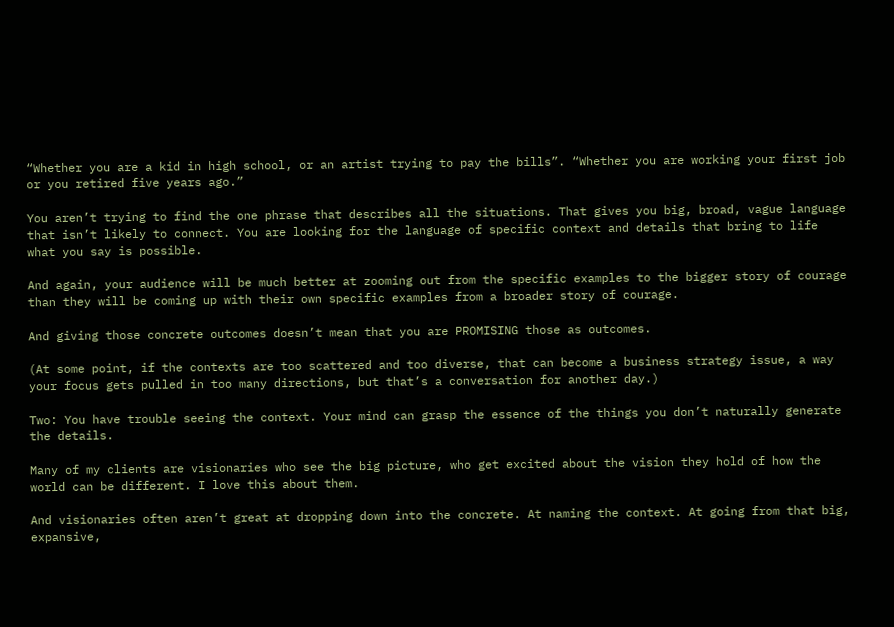“Whether you are a kid in high school, or an artist trying to pay the bills”. “Whether you are working your first job or you retired five years ago.”

You aren’t trying to find the one phrase that describes all the situations. That gives you big, broad, vague language that isn’t likely to connect. You are looking for the language of specific context and details that bring to life what you say is possible.

And again, your audience will be much better at zooming out from the specific examples to the bigger story of courage than they will be coming up with their own specific examples from a broader story of courage.

And giving those concrete outcomes doesn’t mean that you are PROMISING those as outcomes.

(At some point, if the contexts are too scattered and too diverse, that can become a business strategy issue, a way your focus gets pulled in too many directions, but that’s a conversation for another day.)

Two: You have trouble seeing the context. Your mind can grasp the essence of the things you don’t naturally generate the details.

Many of my clients are visionaries who see the big picture, who get excited about the vision they hold of how the world can be different. I love this about them.

And visionaries often aren’t great at dropping down into the concrete. At naming the context. At going from that big, expansive,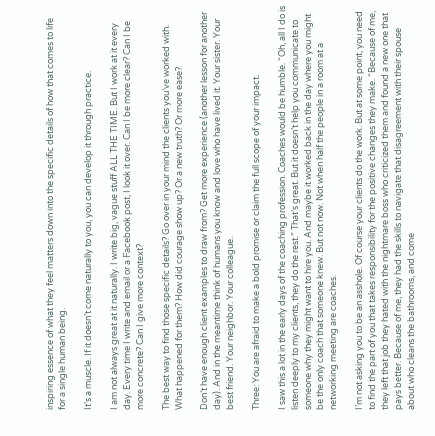inspiring essence of what they feel matters down into the specific details of how that comes to life for a single human being.

It’s a muscle. If it doesn’t come naturally to you, you can develop it through practice.

I am not always great at it naturally. I write big, vague stuff ALL THE TIME. But I work at it every day. Every time I write and email or a Facebook post, I look it over. Can I be more clear? Can I be more concrete? Can I give more context?

The best way to find those specific details? Go over in your mind the clients you’ve worked with. What happened for them? How did courage show up? Or a new truth? Or more ease?

Don’t have enough client examples to draw from? Get more experience (another lesson for another day). And in the meantime think of humans you know and love who have lived it. Your sister. Your best friend. Your neighbor. Your colleague.

Three: You are afraid to make a bold promise or claim the full scope of your impact.

I saw this a lot in the early days of the coaching profession. Coaches would be humble. “Oh, all I do is listen deeply to my clients, they do the rest.” That’s great. But it doesn’t help you communicate to someone why they might want to hire you. And maybe it worked back in the day where you might be the only coach that someone knew. But not now. Not when half the people in a room at a networking meeting are coaches.

I’m not asking you to be an asshole. Of course your clients do the work. But at some point, you need to find the part of you that takes responsibility for the positive changes they make. “Because of me, they left that job they hated with the nightmare boss who criticized them and found a new one that pays better. Because of me, they had the skills to navigate that disagreement with their spouse about who cleans the bathrooms, and come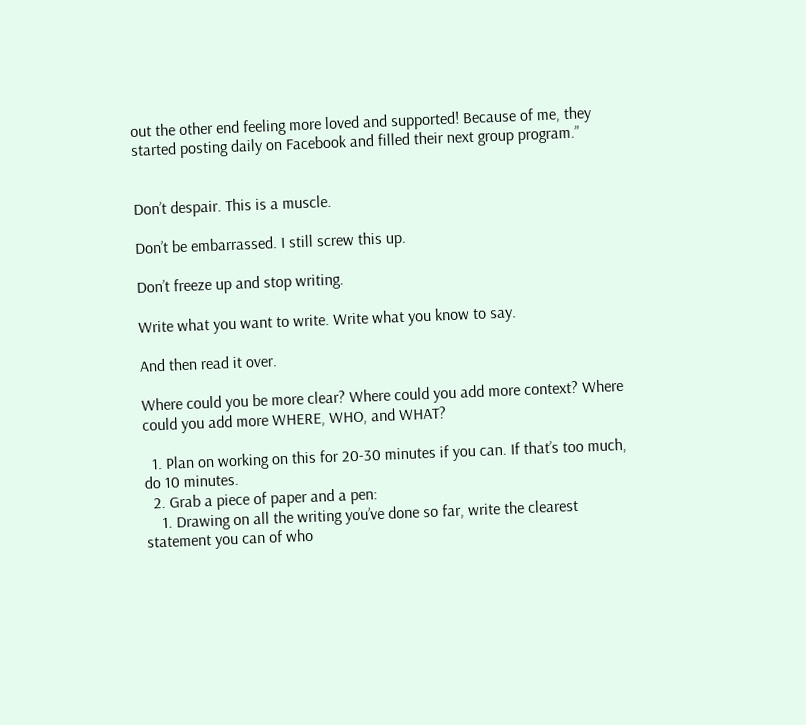out the other end feeling more loved and supported! Because of me, they started posting daily on Facebook and filled their next group program.”


Don’t despair. This is a muscle.

Don’t be embarrassed. I still screw this up.

Don’t freeze up and stop writing.

Write what you want to write. Write what you know to say.

And then read it over.

Where could you be more clear? Where could you add more context? Where could you add more WHERE, WHO, and WHAT?

  1. Plan on working on this for 20-30 minutes if you can. If that’s too much, do 10 minutes.
  2. Grab a piece of paper and a pen:
    1. Drawing on all the writing you’ve done so far, write the clearest statement you can of who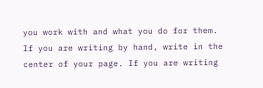you work with and what you do for them. If you are writing by hand, write in the center of your page. If you are writing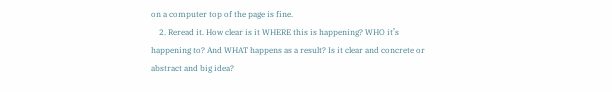on a computer top of the page is fine.
    2. Reread it. How clear is it WHERE this is happening? WHO it’s happening to? And WHAT happens as a result? Is it clear and concrete or abstract and big idea?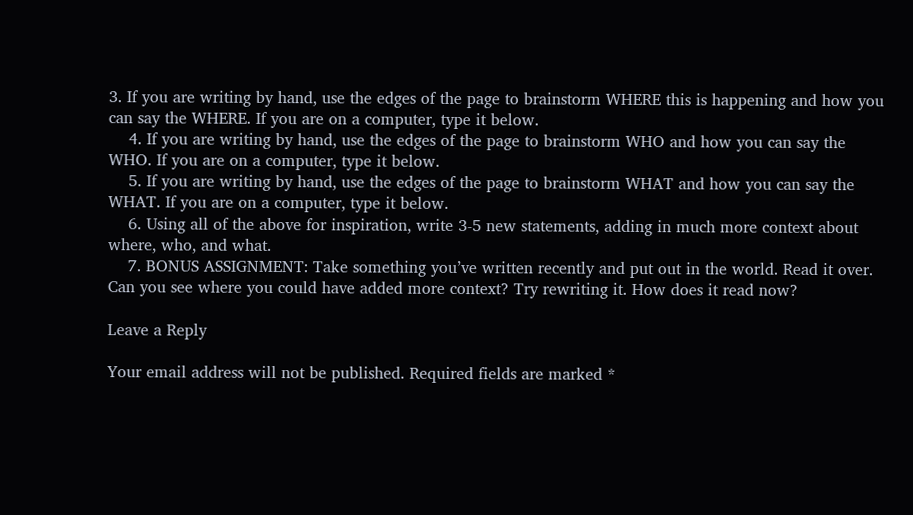3. If you are writing by hand, use the edges of the page to brainstorm WHERE this is happening and how you can say the WHERE. If you are on a computer, type it below.
    4. If you are writing by hand, use the edges of the page to brainstorm WHO and how you can say the WHO. If you are on a computer, type it below.
    5. If you are writing by hand, use the edges of the page to brainstorm WHAT and how you can say the WHAT. If you are on a computer, type it below.
    6. Using all of the above for inspiration, write 3-5 new statements, adding in much more context about where, who, and what.
    7. BONUS ASSIGNMENT: Take something you’ve written recently and put out in the world. Read it over. Can you see where you could have added more context? Try rewriting it. How does it read now?

Leave a Reply

Your email address will not be published. Required fields are marked *